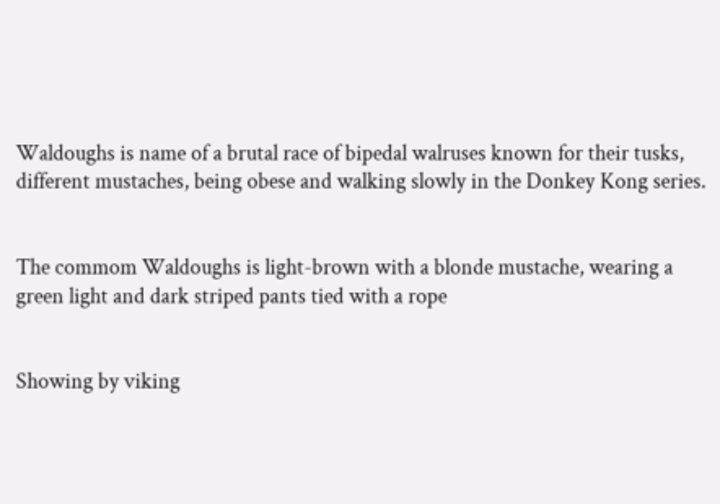Waldoughs is name of a brutal race of bipedal walruses known for their tusks, different mustaches, being obese and walking slowly in the Donkey Kong series.


The commom Waldoughs is light-brown with a blonde mustache, wearing a green light and dark striped pants tied with a rope


Showing by viking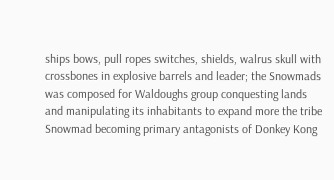ships bows, pull ropes switches, shields, walrus skull with crossbones in explosive barrels and leader; the Snowmads was composed for Waldoughs group conquesting lands and manipulating its inhabitants to expand more the tribe Snowmad becoming primary antagonists of Donkey Kong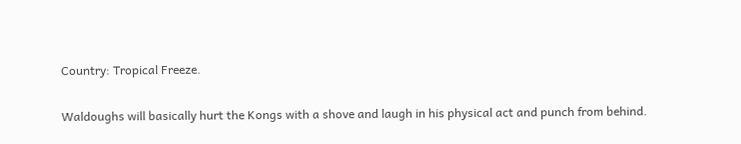Country: Tropical Freeze.

Waldoughs will basically hurt the Kongs with a shove and laugh in his physical act and punch from behind.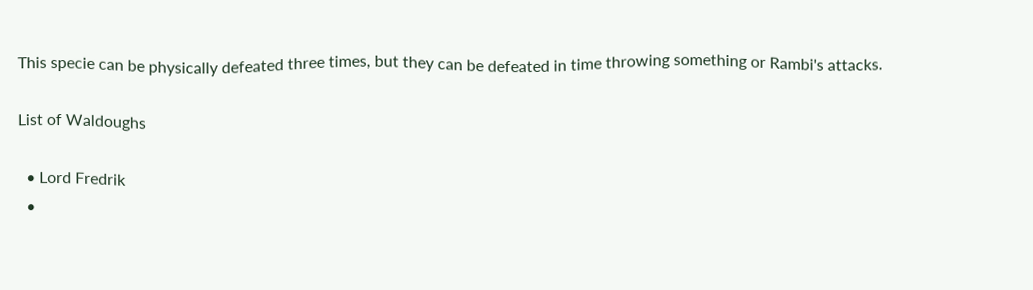This specie can be physically defeated three times, but they can be defeated in time throwing something or Rambi's attacks.

List of Waldoughs

  • Lord Fredrik
  •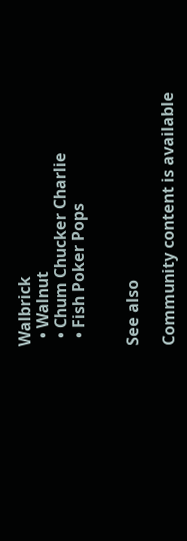Walbrick
  • Walnut
  • Chum Chucker Charlie
  • Fish Poker Pops


See also

Community content is available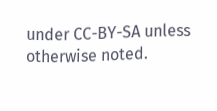under CC-BY-SA unless otherwise noted.